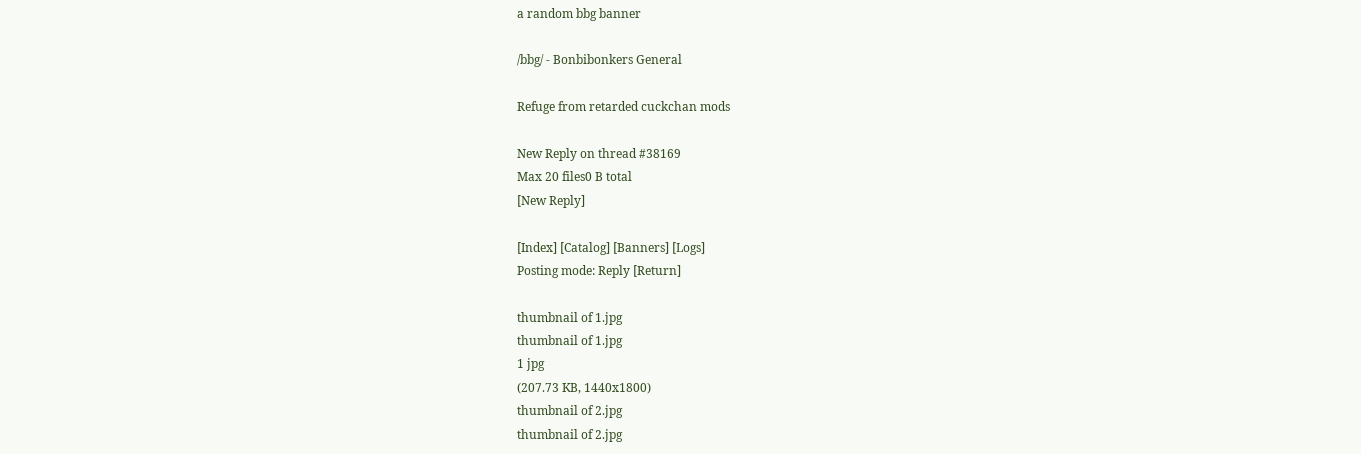a random bbg banner

/bbg/ - Bonbibonkers General

Refuge from retarded cuckchan mods

New Reply on thread #38169
Max 20 files0 B total
[New Reply]

[Index] [Catalog] [Banners] [Logs]
Posting mode: Reply [Return]

thumbnail of 1.jpg
thumbnail of 1.jpg
1 jpg
(207.73 KB, 1440x1800)
thumbnail of 2.jpg
thumbnail of 2.jpg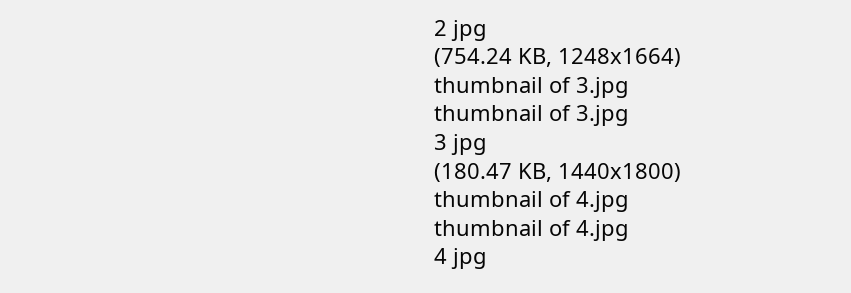2 jpg
(754.24 KB, 1248x1664)
thumbnail of 3.jpg
thumbnail of 3.jpg
3 jpg
(180.47 KB, 1440x1800)
thumbnail of 4.jpg
thumbnail of 4.jpg
4 jpg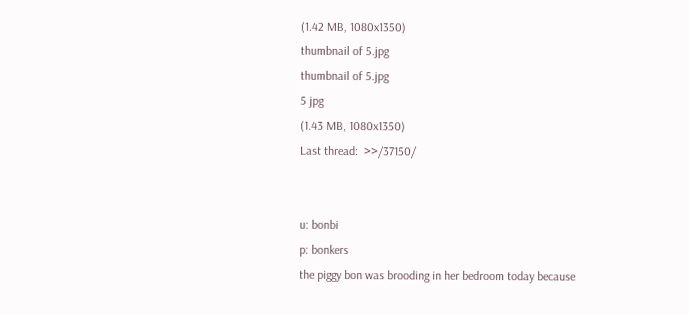(1.42 MB, 1080x1350)
thumbnail of 5.jpg
thumbnail of 5.jpg
5 jpg
(1.43 MB, 1080x1350)
Last thread:  >>/37150/


u: bonbi
p: bonkers
the piggy bon was brooding in her bedroom today because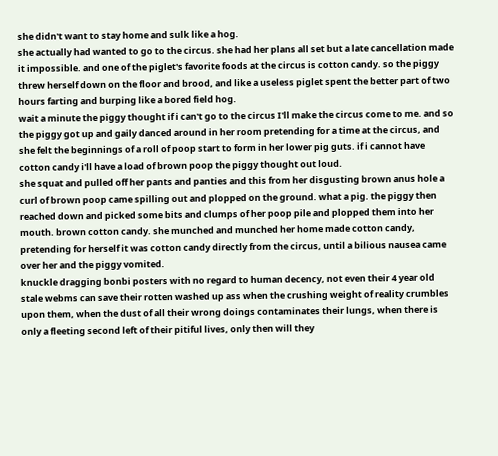she didn't want to stay home and sulk like a hog.
she actually had wanted to go to the circus. she had her plans all set but a late cancellation made it impossible. and one of the piglet's favorite foods at the circus is cotton candy. so the piggy threw herself down on the floor and brood, and like a useless piglet spent the better part of two hours farting and burping like a bored field hog.
wait a minute the piggy thought if i can't go to the circus I'll make the circus come to me. and so the piggy got up and gaily danced around in her room pretending for a time at the circus, and she felt the beginnings of a roll of poop start to form in her lower pig guts. if i cannot have cotton candy i'll have a load of brown poop the piggy thought out loud.
she squat and pulled off her pants and panties and this from her disgusting brown anus hole a curl of brown poop came spilling out and plopped on the ground. what a pig. the piggy then reached down and picked some bits and clumps of her poop pile and plopped them into her mouth. brown cotton candy. she munched and munched her home made cotton candy, pretending for herself it was cotton candy directly from the circus, until a bilious nausea came over her and the piggy vomited.
knuckle dragging bonbi posters with no regard to human decency, not even their 4 year old stale webms can save their rotten washed up ass when the crushing weight of reality crumbles upon them, when the dust of all their wrong doings contaminates their lungs, when there is only a fleeting second left of their pitiful lives, only then will they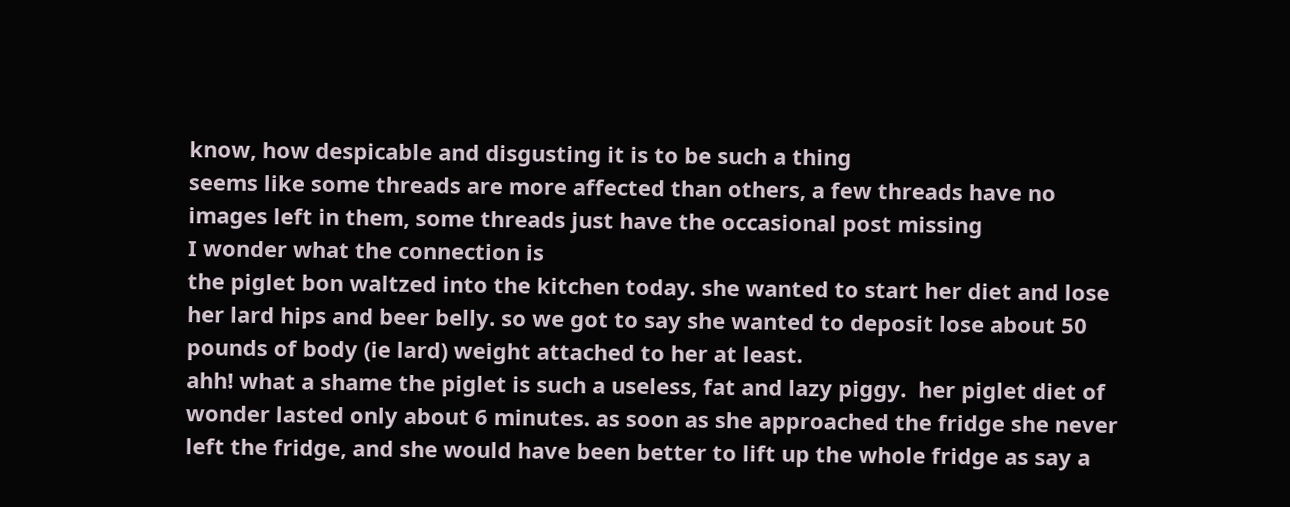know, how despicable and disgusting it is to be such a thing
seems like some threads are more affected than others, a few threads have no images left in them, some threads just have the occasional post missing
I wonder what the connection is
the piglet bon waltzed into the kitchen today. she wanted to start her diet and lose her lard hips and beer belly. so we got to say she wanted to deposit lose about 50 pounds of body (ie lard) weight attached to her at least.
ahh! what a shame the piglet is such a useless, fat and lazy piggy.  her piglet diet of wonder lasted only about 6 minutes. as soon as she approached the fridge she never left the fridge, and she would have been better to lift up the whole fridge as say a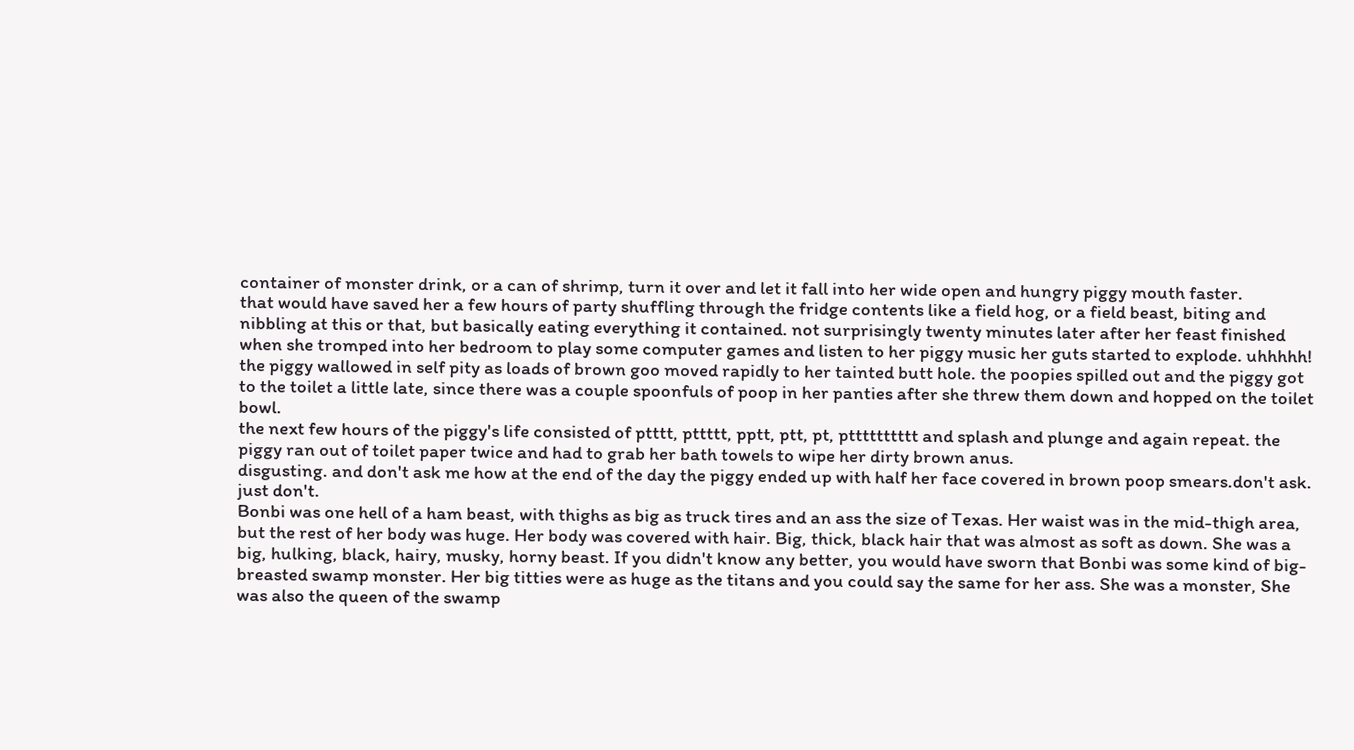container of monster drink, or a can of shrimp, turn it over and let it fall into her wide open and hungry piggy mouth faster.
that would have saved her a few hours of party shuffling through the fridge contents like a field hog, or a field beast, biting and nibbling at this or that, but basically eating everything it contained. not surprisingly twenty minutes later after her feast finished when she tromped into her bedroom to play some computer games and listen to her piggy music her guts started to explode. uhhhhh! the piggy wallowed in self pity as loads of brown goo moved rapidly to her tainted butt hole. the poopies spilled out and the piggy got to the toilet a little late, since there was a couple spoonfuls of poop in her panties after she threw them down and hopped on the toilet bowl.
the next few hours of the piggy's life consisted of ptttt, pttttt, pptt, ptt, pt, ptttttttttt and splash and plunge and again repeat. the piggy ran out of toilet paper twice and had to grab her bath towels to wipe her dirty brown anus.
disgusting. and don't ask me how at the end of the day the piggy ended up with half her face covered in brown poop smears.don't ask. just don't.
Bonbi was one hell of a ham beast, with thighs as big as truck tires and an ass the size of Texas. Her waist was in the mid-thigh area, but the rest of her body was huge. Her body was covered with hair. Big, thick, black hair that was almost as soft as down. She was a big, hulking, black, hairy, musky, horny beast. If you didn't know any better, you would have sworn that Bonbi was some kind of big-breasted swamp monster. Her big titties were as huge as the titans and you could say the same for her ass. She was a monster, She was also the queen of the swamp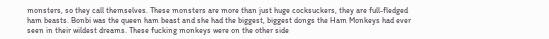monsters, so they call themselves. These monsters are more than just huge cocksuckers, they are full-fledged ham beasts. Bonbi was the queen ham beast and she had the biggest, biggest dongs the Ham Monkeys had ever seen in their wildest dreams. These fucking monkeys were on the other side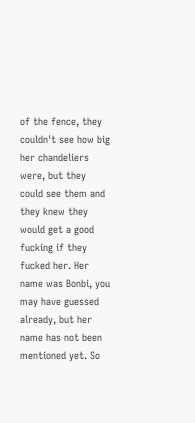of the fence, they couldn't see how big her chandeliers were, but they could see them and they knew they would get a good fucking if they fucked her. Her name was Bonbi, you may have guessed already, but her name has not been mentioned yet. So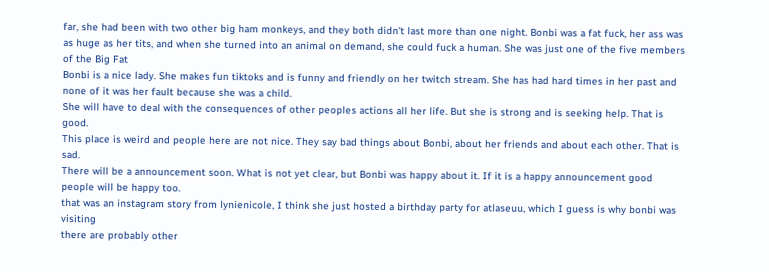far, she had been with two other big ham monkeys, and they both didn't last more than one night. Bonbi was a fat fuck, her ass was as huge as her tits, and when she turned into an animal on demand, she could fuck a human. She was just one of the five members of the Big Fat
Bonbi is a nice lady. She makes fun tiktoks and is funny and friendly on her twitch stream. She has had hard times in her past and none of it was her fault because she was a child.
She will have to deal with the consequences of other peoples actions all her life. But she is strong and is seeking help. That is good.
This place is weird and people here are not nice. They say bad things about Bonbi, about her friends and about each other. That is sad.
There will be a announcement soon. What is not yet clear, but Bonbi was happy about it. If it is a happy announcement good people will be happy too.
that was an instagram story from lynienicole, I think she just hosted a birthday party for atlaseuu, which I guess is why bonbi was visiting
there are probably other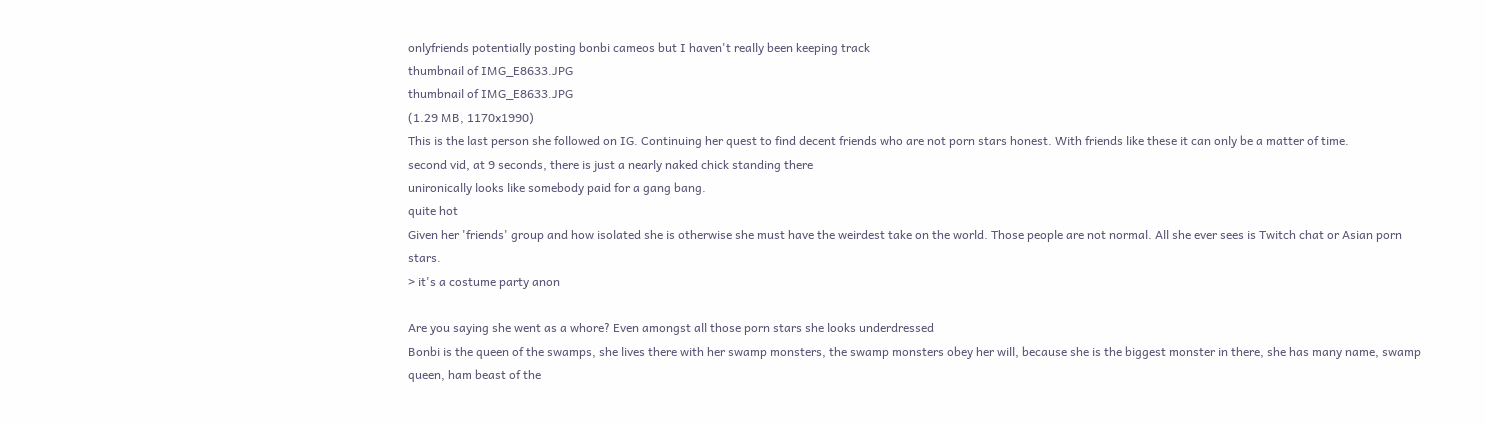onlyfriends potentially posting bonbi cameos but I haven't really been keeping track
thumbnail of IMG_E8633.JPG
thumbnail of IMG_E8633.JPG
(1.29 MB, 1170x1990)
This is the last person she followed on IG. Continuing her quest to find decent friends who are not porn stars honest. With friends like these it can only be a matter of time.
second vid, at 9 seconds, there is just a nearly naked chick standing there
unironically looks like somebody paid for a gang bang.
quite hot
Given her 'friends' group and how isolated she is otherwise she must have the weirdest take on the world. Those people are not normal. All she ever sees is Twitch chat or Asian porn stars.
> it's a costume party anon

Are you saying she went as a whore? Even amongst all those porn stars she looks underdressed
Bonbi is the queen of the swamps, she lives there with her swamp monsters, the swamp monsters obey her will, because she is the biggest monster in there, she has many name, swamp queen, ham beast of the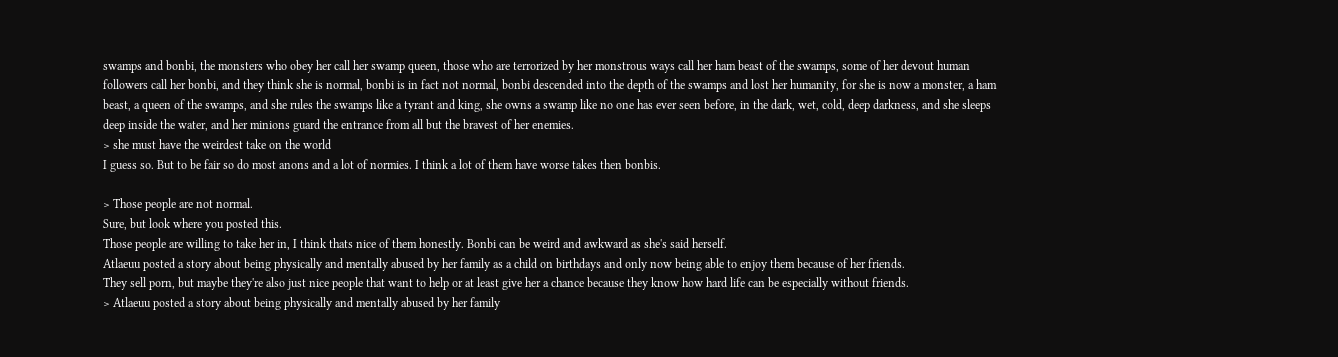swamps and bonbi, the monsters who obey her call her swamp queen, those who are terrorized by her monstrous ways call her ham beast of the swamps, some of her devout human followers call her bonbi, and they think she is normal, bonbi is in fact not normal, bonbi descended into the depth of the swamps and lost her humanity, for she is now a monster, a ham beast, a queen of the swamps, and she rules the swamps like a tyrant and king, she owns a swamp like no one has ever seen before, in the dark, wet, cold, deep darkness, and she sleeps deep inside the water, and her minions guard the entrance from all but the bravest of her enemies.
> she must have the weirdest take on the world
I guess so. But to be fair so do most anons and a lot of normies. I think a lot of them have worse takes then bonbis.

> Those people are not normal.
Sure, but look where you posted this.
Those people are willing to take her in, I think thats nice of them honestly. Bonbi can be weird and awkward as she's said herself.
Atlaeuu posted a story about being physically and mentally abused by her family as a child on birthdays and only now being able to enjoy them because of her friends.
They sell porn, but maybe they're also just nice people that want to help or at least give her a chance because they know how hard life can be especially without friends.
> Atlaeuu posted a story about being physically and mentally abused by her family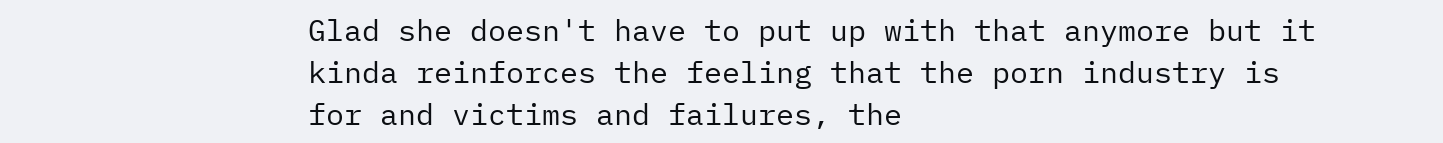Glad she doesn't have to put up with that anymore but it kinda reinforces the feeling that the porn industry is for and victims and failures, the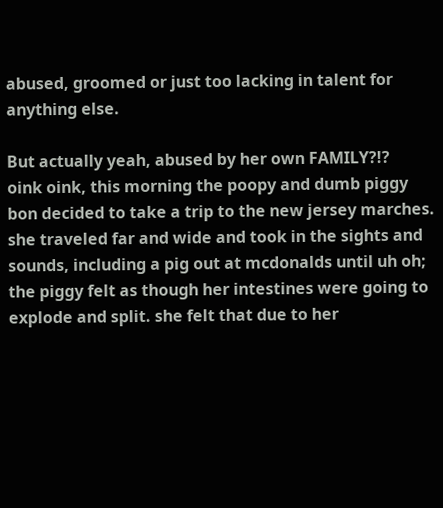abused, groomed or just too lacking in talent for anything else.

But actually yeah, abused by her own FAMILY?!?
oink oink, this morning the poopy and dumb piggy bon decided to take a trip to the new jersey marches. she traveled far and wide and took in the sights and sounds, including a pig out at mcdonalds until uh oh; the piggy felt as though her intestines were going to explode and split. she felt that due to her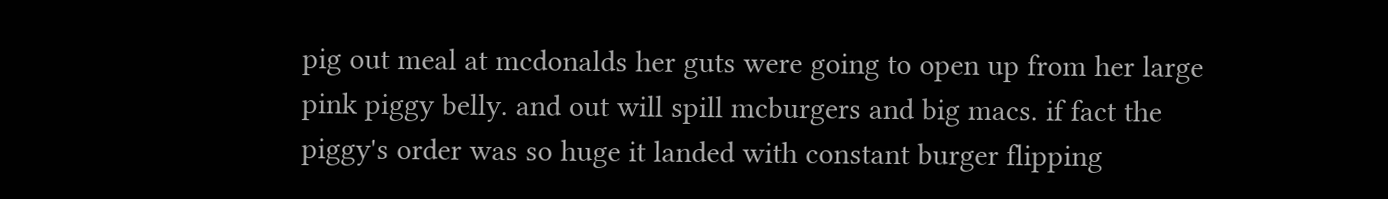pig out meal at mcdonalds her guts were going to open up from her large pink piggy belly. and out will spill mcburgers and big macs. if fact the piggy's order was so huge it landed with constant burger flipping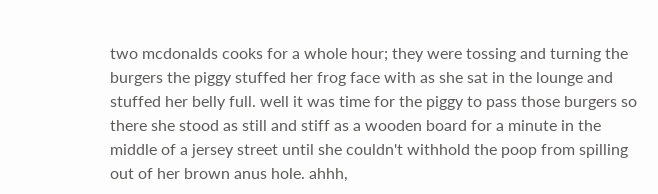two mcdonalds cooks for a whole hour; they were tossing and turning the burgers the piggy stuffed her frog face with as she sat in the lounge and stuffed her belly full. well it was time for the piggy to pass those burgers so there she stood as still and stiff as a wooden board for a minute in the middle of a jersey street until she couldn't withhold the poop from spilling out of her brown anus hole. ahhh,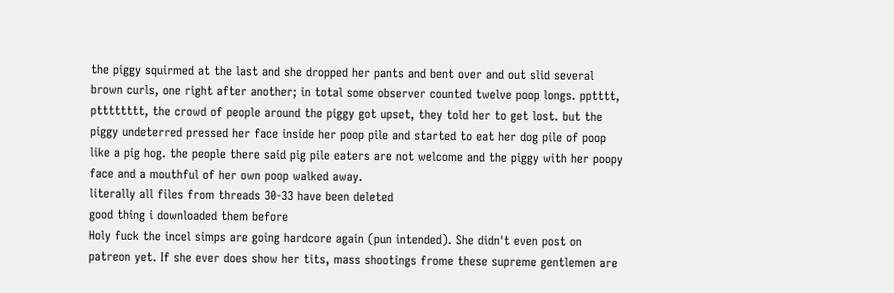the piggy squirmed at the last and she dropped her pants and bent over and out slid several brown curls, one right after another; in total some observer counted twelve poop longs. pptttt, ptttttttt, the crowd of people around the piggy got upset, they told her to get lost. but the piggy undeterred pressed her face inside her poop pile and started to eat her dog pile of poop like a pig hog. the people there said pig pile eaters are not welcome and the piggy with her poopy face and a mouthful of her own poop walked away.
literally all files from threads 30-33 have been deleted
good thing i downloaded them before
Holy fuck the incel simps are going hardcore again (pun intended). She didn't even post on patreon yet. If she ever does show her tits, mass shootings frome these supreme gentlemen are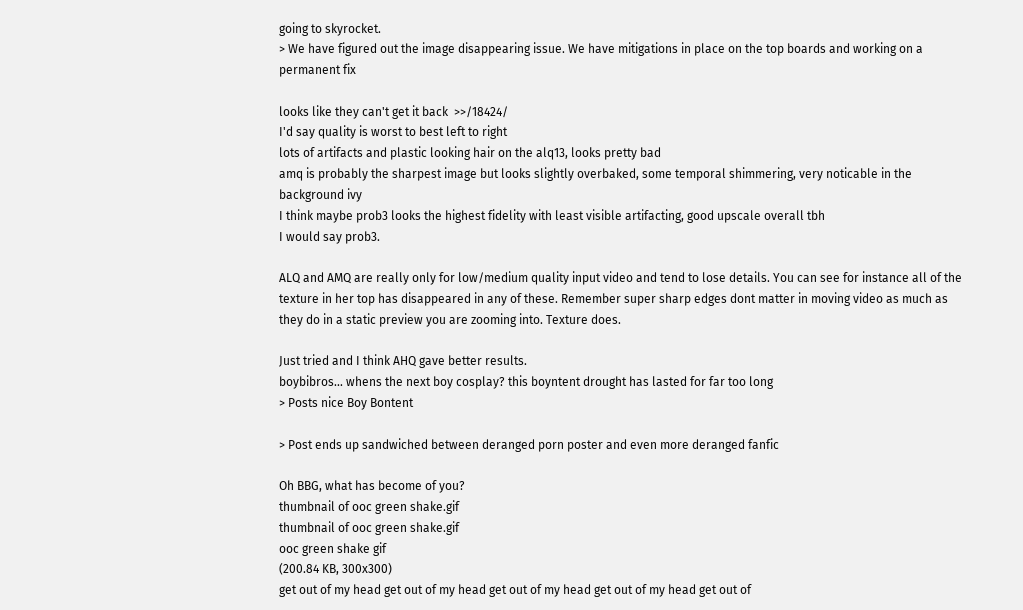going to skyrocket.
> We have figured out the image disappearing issue. We have mitigations in place on the top boards and working on a permanent fix

looks like they can't get it back  >>/18424/
I'd say quality is worst to best left to right
lots of artifacts and plastic looking hair on the alq13, looks pretty bad
amq is probably the sharpest image but looks slightly overbaked, some temporal shimmering, very noticable in the background ivy
I think maybe prob3 looks the highest fidelity with least visible artifacting, good upscale overall tbh
I would say prob3.

ALQ and AMQ are really only for low/medium quality input video and tend to lose details. You can see for instance all of the texture in her top has disappeared in any of these. Remember super sharp edges dont matter in moving video as much as they do in a static preview you are zooming into. Texture does.

Just tried and I think AHQ gave better results.
boybibros... whens the next boy cosplay? this boyntent drought has lasted for far too long
> Posts nice Boy Bontent

> Post ends up sandwiched between deranged porn poster and even more deranged fanfic

Oh BBG, what has become of you?
thumbnail of ooc green shake.gif
thumbnail of ooc green shake.gif
ooc green shake gif
(200.84 KB, 300x300)
get out of my head get out of my head get out of my head get out of my head get out of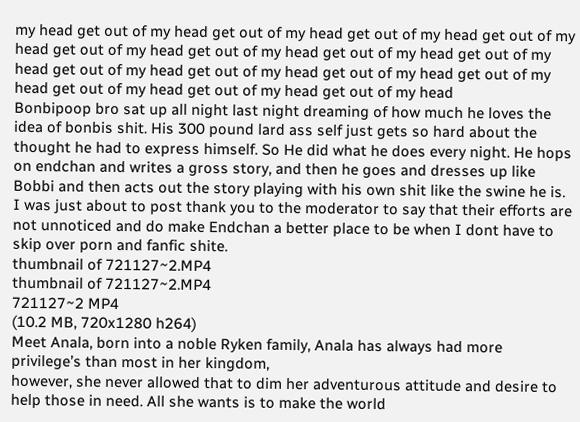my head get out of my head get out of my head get out of my head get out of my head get out of my head get out of my head get out of my head get out of my head get out of my head get out of my head get out of my head get out of my head get out of my head get out of my head get out of my head
Bonbipoop bro sat up all night last night dreaming of how much he loves the idea of bonbis shit. His 300 pound lard ass self just gets so hard about the thought he had to express himself. So He did what he does every night. He hops on endchan and writes a gross story, and then he goes and dresses up like Bobbi and then acts out the story playing with his own shit like the swine he is.
I was just about to post thank you to the moderator to say that their efforts are not unnoticed and do make Endchan a better place to be when I dont have to skip over porn and fanfic shite.
thumbnail of 721127~2.MP4
thumbnail of 721127~2.MP4
721127~2 MP4
(10.2 MB, 720x1280 h264)
Meet Anala, born into a noble Ryken family, Anala has always had more privilege’s than most in her kingdom,
however, she never allowed that to dim her adventurous attitude and desire to help those in need. All she wants is to make the world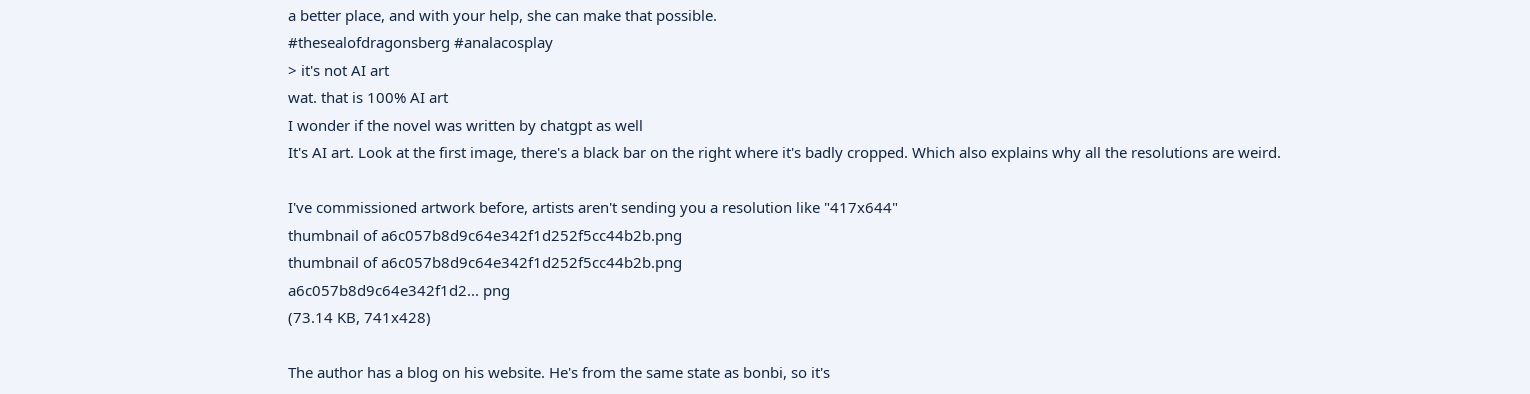a better place, and with your help, she can make that possible.
#thesealofdragonsberg #analacosplay
> it's not AI art
wat. that is 100% AI art
I wonder if the novel was written by chatgpt as well
It's AI art. Look at the first image, there's a black bar on the right where it's badly cropped. Which also explains why all the resolutions are weird.

I've commissioned artwork before, artists aren't sending you a resolution like "417x644"
thumbnail of a6c057b8d9c64e342f1d252f5cc44b2b.png
thumbnail of a6c057b8d9c64e342f1d252f5cc44b2b.png
a6c057b8d9c64e342f1d2... png
(73.14 KB, 741x428)

The author has a blog on his website. He's from the same state as bonbi, so it's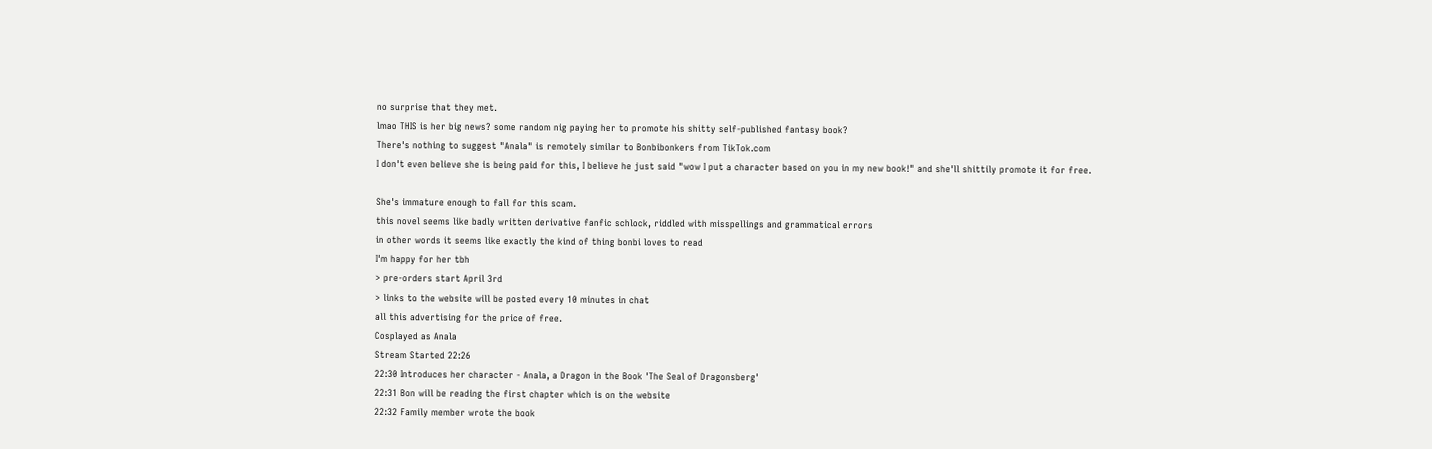no surprise that they met.
lmao THIS is her big news? some random nig paying her to promote his shitty self-published fantasy book?
There's nothing to suggest "Anala" is remotely similar to Bonbibonkers from TikTok.com
I don't even believe she is being paid for this, I believe he just said "wow I put a character based on you in my new book!" and she'll shittily promote it for free.

She's immature enough to fall for this scam.
this novel seems like badly written derivative fanfic schlock, riddled with misspellings and grammatical errors
in other words it seems like exactly the kind of thing bonbi loves to read
I'm happy for her tbh
> pre-orders start April 3rd
> links to the website will be posted every 10 minutes in chat
all this advertising for the price of free.
Cosplayed as Anala
Stream Started 22:26
22:30 Introduces her character - Anala, a Dragon in the Book 'The Seal of Dragonsberg'
22:31 Bon will be reading the first chapter which is on the website
22:32 Family member wrote the book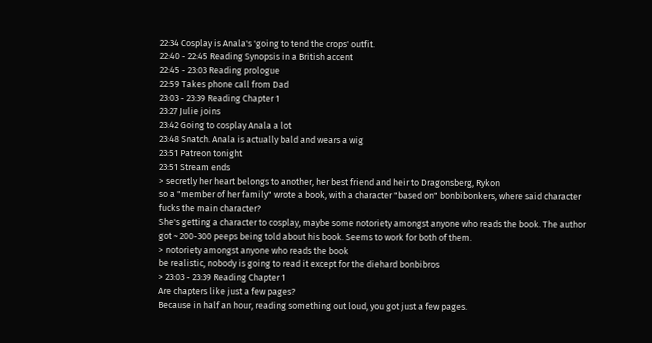22:34 Cosplay is Anala's 'going to tend the crops' outfit.
22:40 - 22:45 Reading Synopsis in a British accent
22:45 - 23:03 Reading prologue
22:59 Takes phone call from Dad
23:03 - 23:39 Reading Chapter 1
23:27 Julie joins
23:42 Going to cosplay Anala a lot
23:48 Snatch. Anala is actually bald and wears a wig
23:51 Patreon tonight
23:51 Stream ends
> secretly her heart belongs to another, her best friend and heir to Dragonsberg, Rykon
so a "member of her family" wrote a book, with a character "based on" bonbibonkers, where said character fucks the main character?
She's getting a character to cosplay, maybe some notoriety amongst anyone who reads the book. The author got ~ 200-300 peeps being told about his book. Seems to work for both of them.
> notoriety amongst anyone who reads the book
be realistic, nobody is going to read it except for the diehard bonbibros
> 23:03 - 23:39 Reading Chapter 1
Are chapters like just a few pages?
Because in half an hour, reading something out loud, you got just a few pages.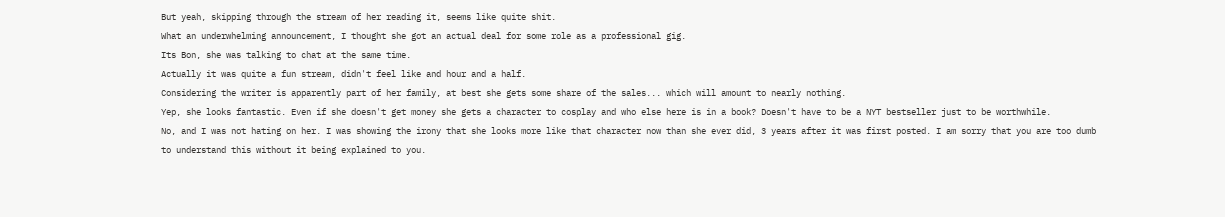But yeah, skipping through the stream of her reading it, seems like quite shit.
What an underwhelming announcement, I thought she got an actual deal for some role as a professional gig.
Its Bon, she was talking to chat at the same time.
Actually it was quite a fun stream, didn't feel like and hour and a half.
Considering the writer is apparently part of her family, at best she gets some share of the sales... which will amount to nearly nothing.
Yep, she looks fantastic. Even if she doesn't get money she gets a character to cosplay and who else here is in a book? Doesn't have to be a NYT bestseller just to be worthwhile.
No, and I was not hating on her. I was showing the irony that she looks more like that character now than she ever did, 3 years after it was first posted. I am sorry that you are too dumb to understand this without it being explained to you.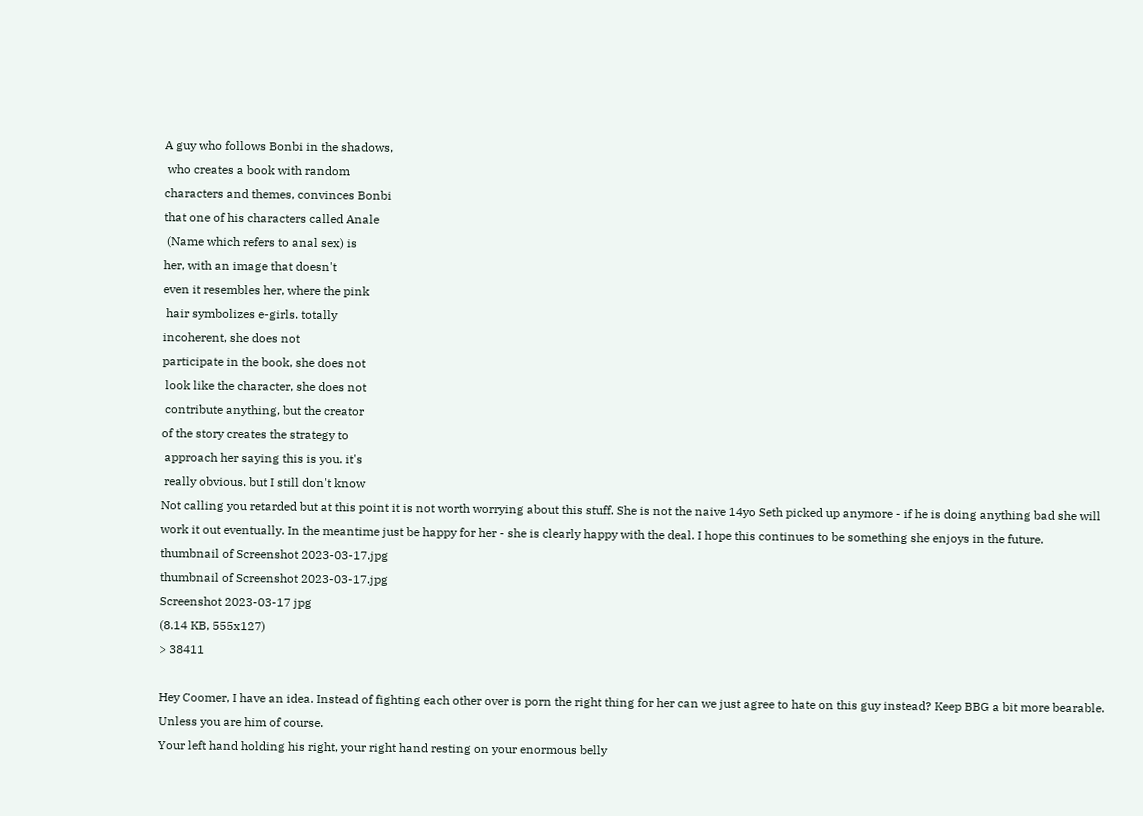A guy who follows Bonbi in the shadows,
 who creates a book with random
characters and themes, convinces Bonbi
that one of his characters called Anale
 (Name which refers to anal sex) is
her, with an image that doesn't
even it resembles her, where the pink
 hair symbolizes e-girls. totally
incoherent, she does not
participate in the book, she does not
 look like the character, she does not
 contribute anything, but the creator
of the story creates the strategy to
 approach her saying this is you. it's
 really obvious. but I still don't know
Not calling you retarded but at this point it is not worth worrying about this stuff. She is not the naive 14yo Seth picked up anymore - if he is doing anything bad she will work it out eventually. In the meantime just be happy for her - she is clearly happy with the deal. I hope this continues to be something she enjoys in the future.
thumbnail of Screenshot 2023-03-17.jpg
thumbnail of Screenshot 2023-03-17.jpg
Screenshot 2023-03-17 jpg
(8.14 KB, 555x127)
> 38411

Hey Coomer, I have an idea. Instead of fighting each other over is porn the right thing for her can we just agree to hate on this guy instead? Keep BBG a bit more bearable. Unless you are him of course.
Your left hand holding his right, your right hand resting on your enormous belly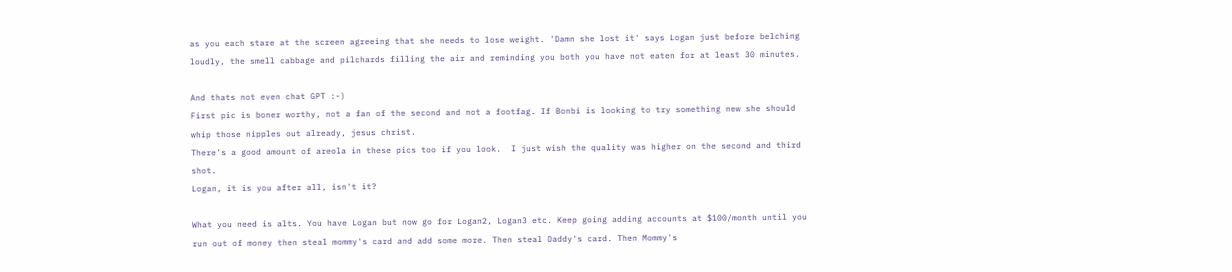as you each stare at the screen agreeing that she needs to lose weight. 'Damn she lost it' says Logan just before belching loudly, the smell cabbage and pilchards filling the air and reminding you both you have not eaten for at least 30 minutes.

And thats not even chat GPT :-)
First pic is boner worthy, not a fan of the second and not a footfag. If Bonbi is looking to try something new she should whip those nipples out already, jesus christ.
There's a good amount of areola in these pics too if you look.  I just wish the quality was higher on the second and third shot.
Logan, it is you after all, isn't it?

What you need is alts. You have Logan but now go for Logan2, Logan3 etc. Keep going adding accounts at $100/month until you run out of money then steal mommy's card and add some more. Then steal Daddy's card. Then Mommy's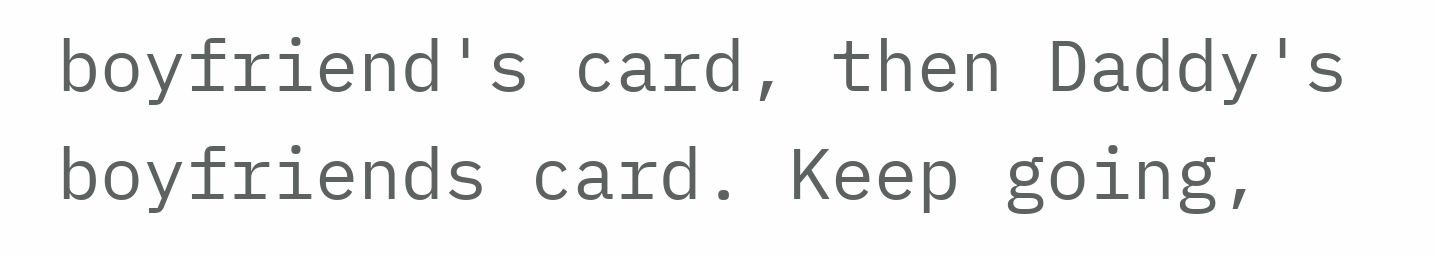boyfriend's card, then Daddy's boyfriends card. Keep going,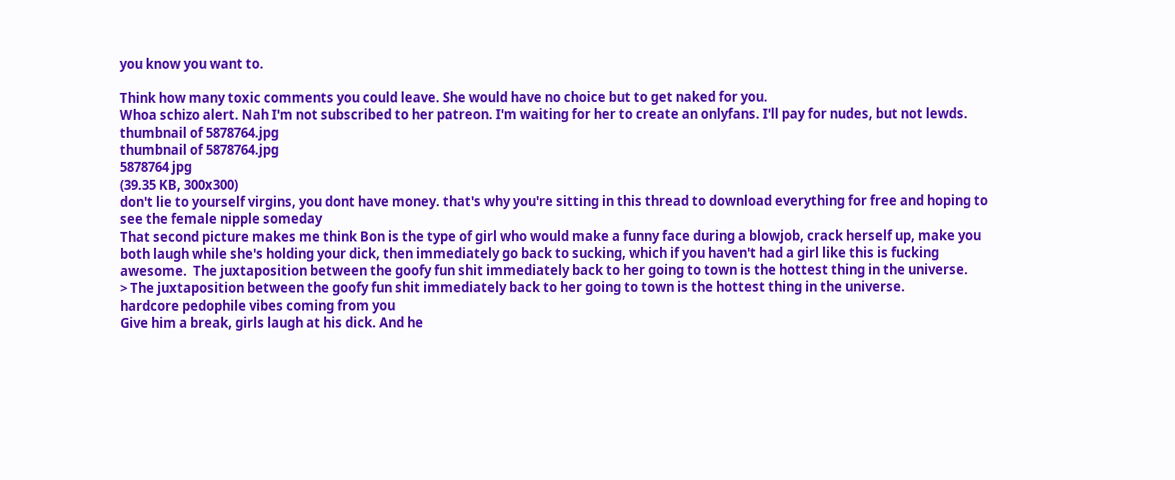you know you want to.

Think how many toxic comments you could leave. She would have no choice but to get naked for you.
Whoa schizo alert. Nah I'm not subscribed to her patreon. I'm waiting for her to create an onlyfans. I'll pay for nudes, but not lewds.
thumbnail of 5878764.jpg
thumbnail of 5878764.jpg
5878764 jpg
(39.35 KB, 300x300)
don't lie to yourself virgins, you dont have money. that's why you're sitting in this thread to download everything for free and hoping to see the female nipple someday
That second picture makes me think Bon is the type of girl who would make a funny face during a blowjob, crack herself up, make you both laugh while she's holding your dick, then immediately go back to sucking, which if you haven't had a girl like this is fucking awesome.  The juxtaposition between the goofy fun shit immediately back to her going to town is the hottest thing in the universe.
> The juxtaposition between the goofy fun shit immediately back to her going to town is the hottest thing in the universe.
hardcore pedophile vibes coming from you
Give him a break, girls laugh at his dick. And he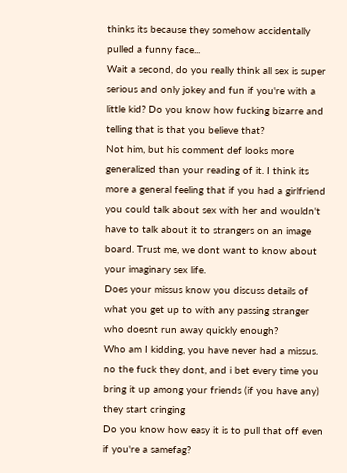thinks its because they somehow accidentally pulled a funny face...
Wait a second, do you really think all sex is super serious and only jokey and fun if you're with a little kid? Do you know how fucking bizarre and telling that is that you believe that?
Not him, but his comment def looks more generalized than your reading of it. I think its more a general feeling that if you had a girlfriend you could talk about sex with her and wouldn't have to talk about it to strangers on an image board. Trust me, we dont want to know about your imaginary sex life.
Does your missus know you discuss details of what you get up to with any passing stranger who doesnt run away quickly enough?
Who am I kidding, you have never had a missus.
no the fuck they dont, and i bet every time you bring it up among your friends (if you have any) they start cringing
Do you know how easy it is to pull that off even if you're a samefag?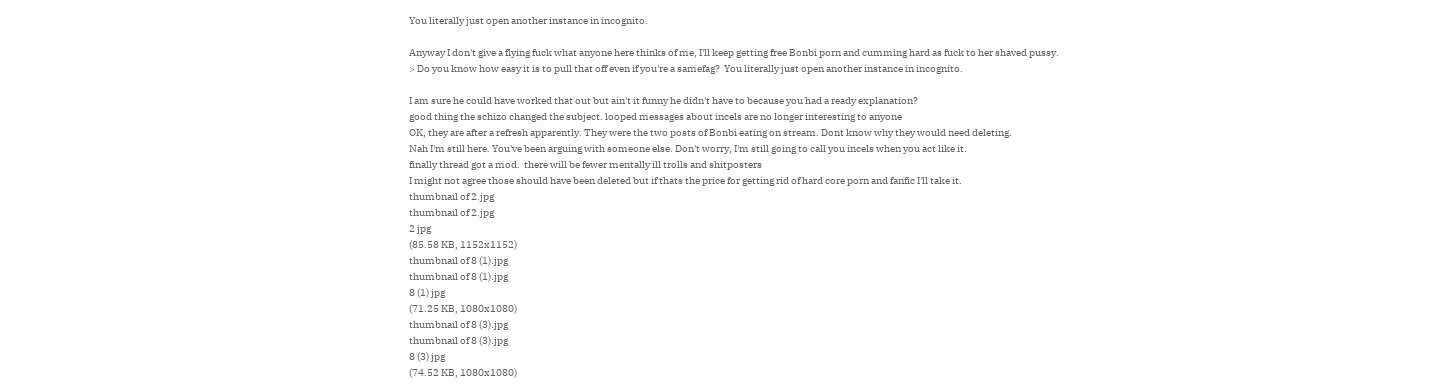You literally just open another instance in incognito.

Anyway I don't give a flying fuck what anyone here thinks of me, I'll keep getting free Bonbi porn and cumming hard as fuck to her shaved pussy.
> Do you know how easy it is to pull that off even if you're a samefag?  You literally just open another instance in incognito.

I am sure he could have worked that out but ain't it funny he didn't have to because you had a ready explanation?
good thing the schizo changed the subject. looped messages about incels are no longer interesting to anyone
OK, they are after a refresh apparently. They were the two posts of Bonbi eating on stream. Dont know why they would need deleting.
Nah I'm still here. You've been arguing with someone else. Don't worry, I'm still going to call you incels when you act like it.
finally thread got a mod.  there will be fewer mentally ill trolls and shitposters
I might not agree those should have been deleted but if thats the price for getting rid of hard core porn and fanfic I'll take it.
thumbnail of 2.jpg
thumbnail of 2.jpg
2 jpg
(85.58 KB, 1152x1152)
thumbnail of 8 (1).jpg
thumbnail of 8 (1).jpg
8 (1) jpg
(71.25 KB, 1080x1080)
thumbnail of 8 (3).jpg
thumbnail of 8 (3).jpg
8 (3) jpg
(74.52 KB, 1080x1080)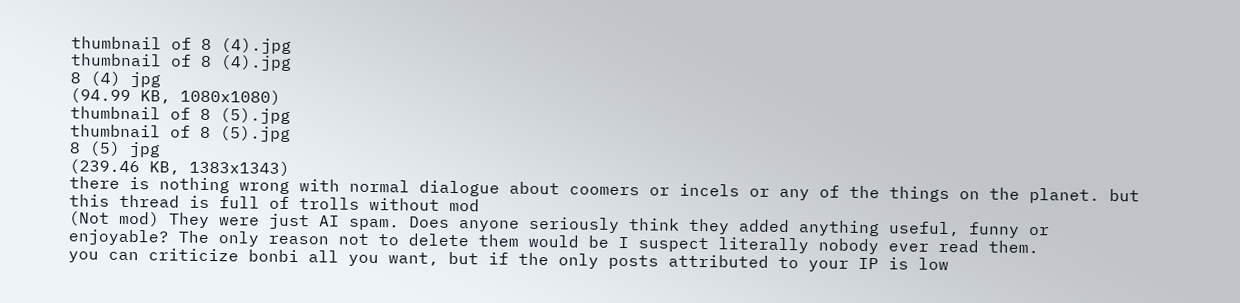thumbnail of 8 (4).jpg
thumbnail of 8 (4).jpg
8 (4) jpg
(94.99 KB, 1080x1080)
thumbnail of 8 (5).jpg
thumbnail of 8 (5).jpg
8 (5) jpg
(239.46 KB, 1383x1343)
there is nothing wrong with normal dialogue about coomers or incels or any of the things on the planet. but this thread is full of trolls without mod
(Not mod) They were just AI spam. Does anyone seriously think they added anything useful, funny or enjoyable? The only reason not to delete them would be I suspect literally nobody ever read them.
you can criticize bonbi all you want, but if the only posts attributed to your IP is low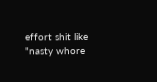effort shit like "nasty whore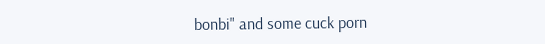bonbi" and some cuck porn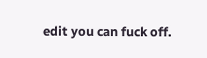edit you can fuck off.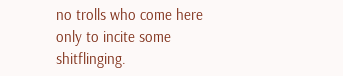no trolls who come here only to incite some shitflinging.